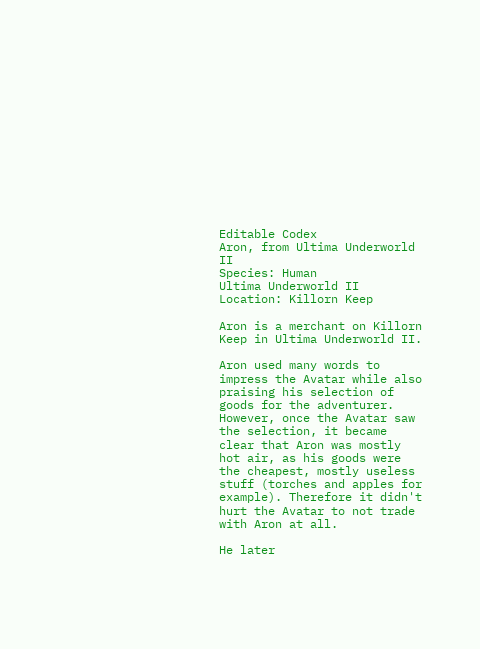Editable Codex
Aron, from Ultima Underworld II
Species: Human
Ultima Underworld II
Location: Killorn Keep

Aron is a merchant on Killorn Keep in Ultima Underworld II.

Aron used many words to impress the Avatar while also praising his selection of goods for the adventurer. However, once the Avatar saw the selection, it became clear that Aron was mostly hot air, as his goods were the cheapest, mostly useless stuff (torches and apples for example). Therefore it didn't hurt the Avatar to not trade with Aron at all.

He later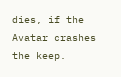dies, if the Avatar crashes the keep.